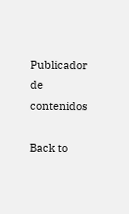Publicador de contenidos

Back to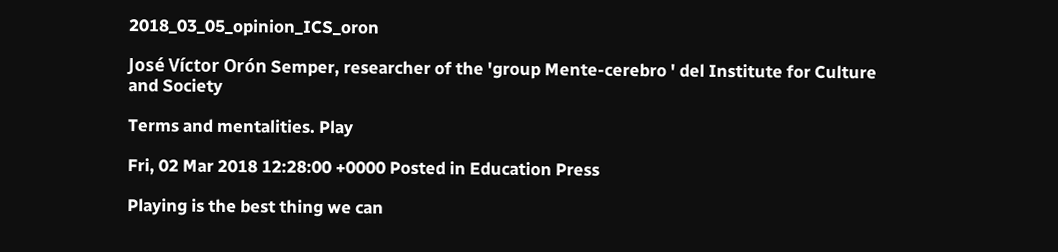2018_03_05_opinion_ICS_oron

José Víctor Orón Semper, researcher of the 'group Mente-cerebro ' del Institute for Culture and Society

Terms and mentalities. Play

Fri, 02 Mar 2018 12:28:00 +0000 Posted in Education Press

Playing is the best thing we can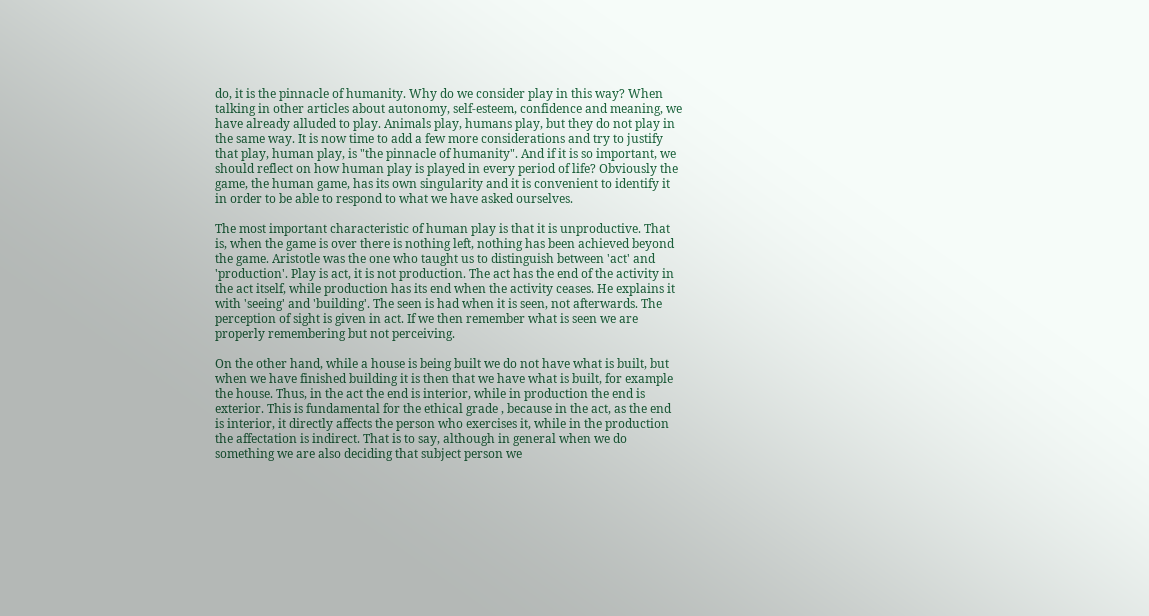do, it is the pinnacle of humanity. Why do we consider play in this way? When talking in other articles about autonomy, self-esteem, confidence and meaning, we have already alluded to play. Animals play, humans play, but they do not play in the same way. It is now time to add a few more considerations and try to justify that play, human play, is "the pinnacle of humanity". And if it is so important, we should reflect on how human play is played in every period of life? Obviously the game, the human game, has its own singularity and it is convenient to identify it in order to be able to respond to what we have asked ourselves.

The most important characteristic of human play is that it is unproductive. That is, when the game is over there is nothing left, nothing has been achieved beyond the game. Aristotle was the one who taught us to distinguish between 'act' and 'production'. Play is act, it is not production. The act has the end of the activity in the act itself, while production has its end when the activity ceases. He explains it with 'seeing' and 'building'. The seen is had when it is seen, not afterwards. The perception of sight is given in act. If we then remember what is seen we are properly remembering but not perceiving.

On the other hand, while a house is being built we do not have what is built, but when we have finished building it is then that we have what is built, for example the house. Thus, in the act the end is interior, while in production the end is exterior. This is fundamental for the ethical grade , because in the act, as the end is interior, it directly affects the person who exercises it, while in the production the affectation is indirect. That is to say, although in general when we do something we are also deciding that subject person we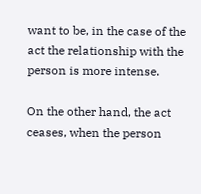want to be, in the case of the act the relationship with the person is more intense.

On the other hand, the act ceases, when the person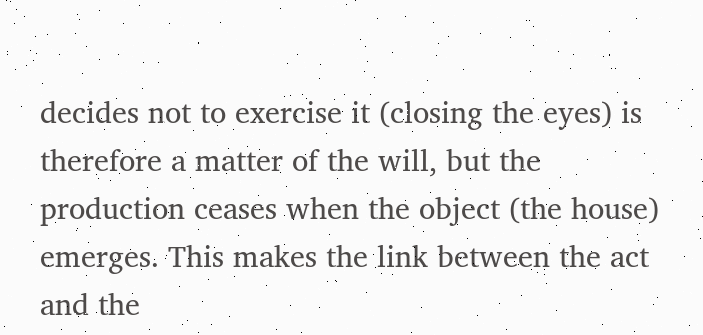decides not to exercise it (closing the eyes) is therefore a matter of the will, but the production ceases when the object (the house) emerges. This makes the link between the act and the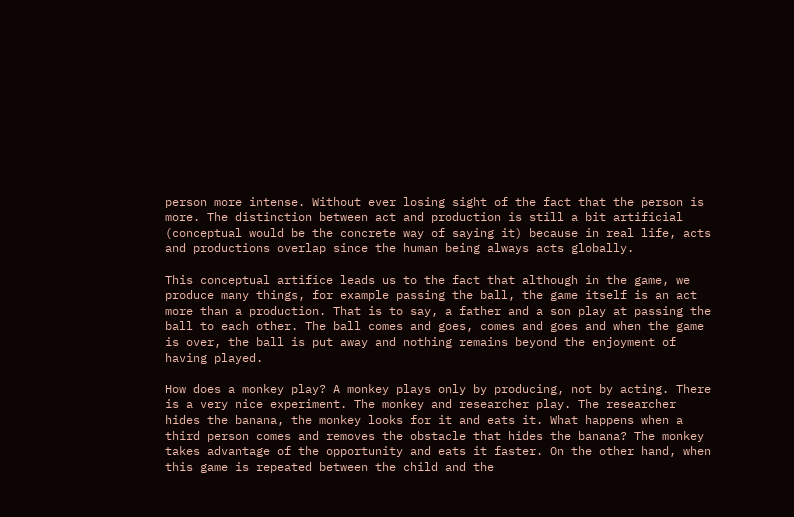person more intense. Without ever losing sight of the fact that the person is more. The distinction between act and production is still a bit artificial (conceptual would be the concrete way of saying it) because in real life, acts and productions overlap since the human being always acts globally.

This conceptual artifice leads us to the fact that although in the game, we produce many things, for example passing the ball, the game itself is an act more than a production. That is to say, a father and a son play at passing the ball to each other. The ball comes and goes, comes and goes and when the game is over, the ball is put away and nothing remains beyond the enjoyment of having played.

How does a monkey play? A monkey plays only by producing, not by acting. There is a very nice experiment. The monkey and researcher play. The researcher hides the banana, the monkey looks for it and eats it. What happens when a third person comes and removes the obstacle that hides the banana? The monkey takes advantage of the opportunity and eats it faster. On the other hand, when this game is repeated between the child and the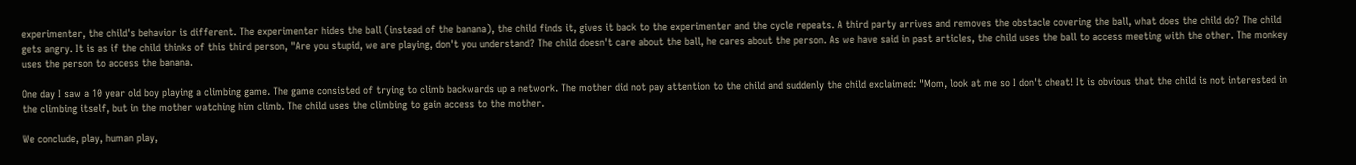experimenter, the child's behavior is different. The experimenter hides the ball (instead of the banana), the child finds it, gives it back to the experimenter and the cycle repeats. A third party arrives and removes the obstacle covering the ball, what does the child do? The child gets angry. It is as if the child thinks of this third person, "Are you stupid, we are playing, don't you understand? The child doesn't care about the ball, he cares about the person. As we have said in past articles, the child uses the ball to access meeting with the other. The monkey uses the person to access the banana.

One day I saw a 10 year old boy playing a climbing game. The game consisted of trying to climb backwards up a network. The mother did not pay attention to the child and suddenly the child exclaimed: "Mom, look at me so I don't cheat! It is obvious that the child is not interested in the climbing itself, but in the mother watching him climb. The child uses the climbing to gain access to the mother.

We conclude, play, human play,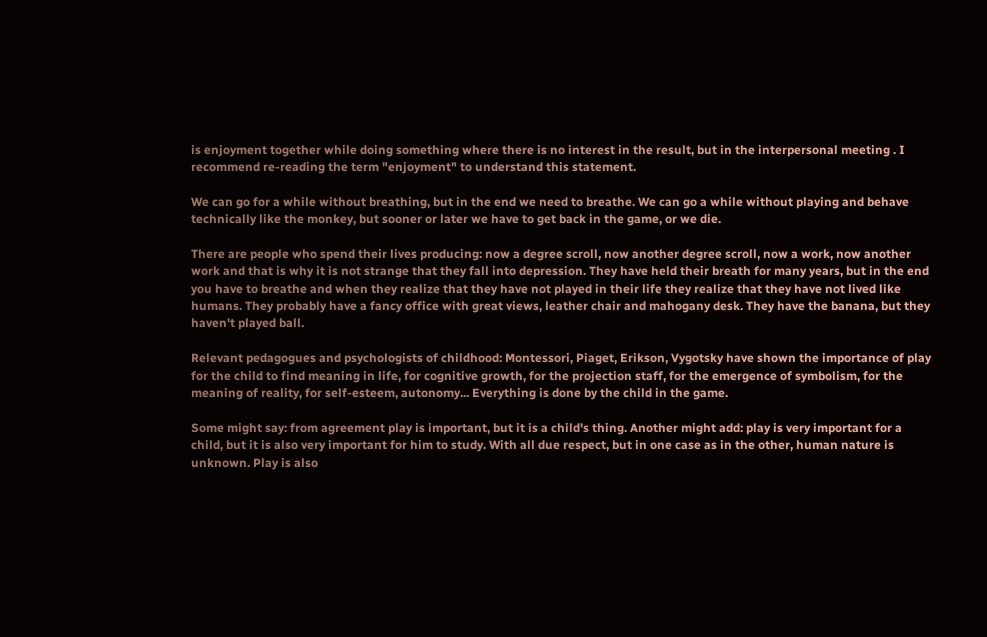is enjoyment together while doing something where there is no interest in the result, but in the interpersonal meeting . I recommend re-reading the term "enjoyment" to understand this statement.

We can go for a while without breathing, but in the end we need to breathe. We can go a while without playing and behave technically like the monkey, but sooner or later we have to get back in the game, or we die.

There are people who spend their lives producing: now a degree scroll, now another degree scroll, now a work, now another work and that is why it is not strange that they fall into depression. They have held their breath for many years, but in the end you have to breathe and when they realize that they have not played in their life they realize that they have not lived like humans. They probably have a fancy office with great views, leather chair and mahogany desk. They have the banana, but they haven't played ball.

Relevant pedagogues and psychologists of childhood: Montessori, Piaget, Erikson, Vygotsky have shown the importance of play for the child to find meaning in life, for cognitive growth, for the projection staff, for the emergence of symbolism, for the meaning of reality, for self-esteem, autonomy... Everything is done by the child in the game.

Some might say: from agreement play is important, but it is a child's thing. Another might add: play is very important for a child, but it is also very important for him to study. With all due respect, but in one case as in the other, human nature is unknown. Play is also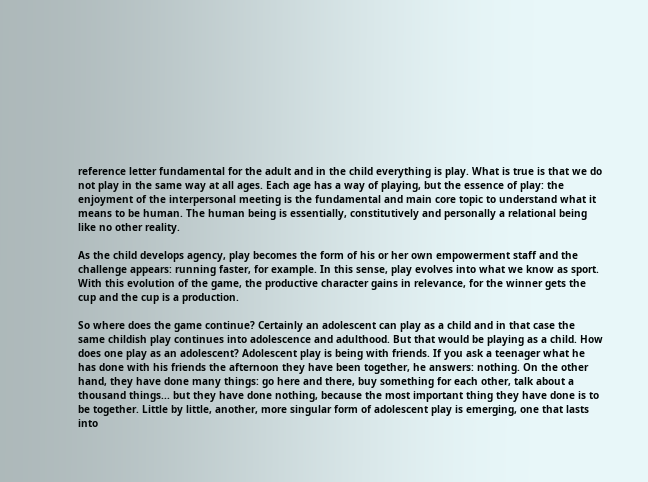reference letter fundamental for the adult and in the child everything is play. What is true is that we do not play in the same way at all ages. Each age has a way of playing, but the essence of play: the enjoyment of the interpersonal meeting is the fundamental and main core topic to understand what it means to be human. The human being is essentially, constitutively and personally a relational being like no other reality.

As the child develops agency, play becomes the form of his or her own empowerment staff and the challenge appears: running faster, for example. In this sense, play evolves into what we know as sport. With this evolution of the game, the productive character gains in relevance, for the winner gets the cup and the cup is a production.

So where does the game continue? Certainly an adolescent can play as a child and in that case the same childish play continues into adolescence and adulthood. But that would be playing as a child. How does one play as an adolescent? Adolescent play is being with friends. If you ask a teenager what he has done with his friends the afternoon they have been together, he answers: nothing. On the other hand, they have done many things: go here and there, buy something for each other, talk about a thousand things... but they have done nothing, because the most important thing they have done is to be together. Little by little, another, more singular form of adolescent play is emerging, one that lasts into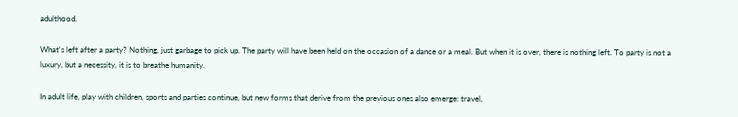adulthood.

What's left after a party? Nothing, just garbage to pick up. The party will have been held on the occasion of a dance or a meal. But when it is over, there is nothing left. To party is not a luxury, but a necessity, it is to breathe humanity.

In adult life, play with children, sports and parties continue, but new forms that derive from the previous ones also emerge: travel,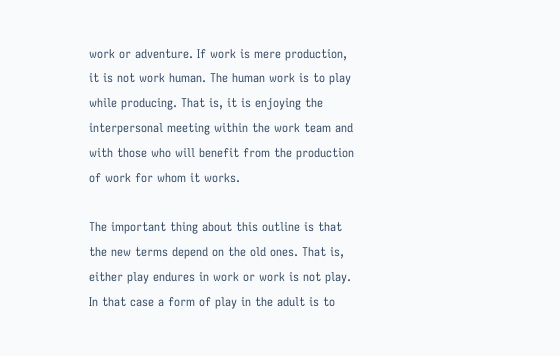work or adventure. If work is mere production, it is not work human. The human work is to play while producing. That is, it is enjoying the interpersonal meeting within the work team and with those who will benefit from the production of work for whom it works.

The important thing about this outline is that the new terms depend on the old ones. That is, either play endures in work or work is not play. In that case a form of play in the adult is to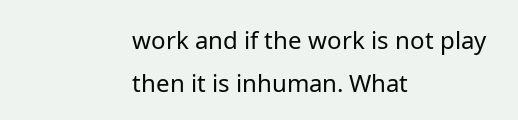work and if the work is not play then it is inhuman. What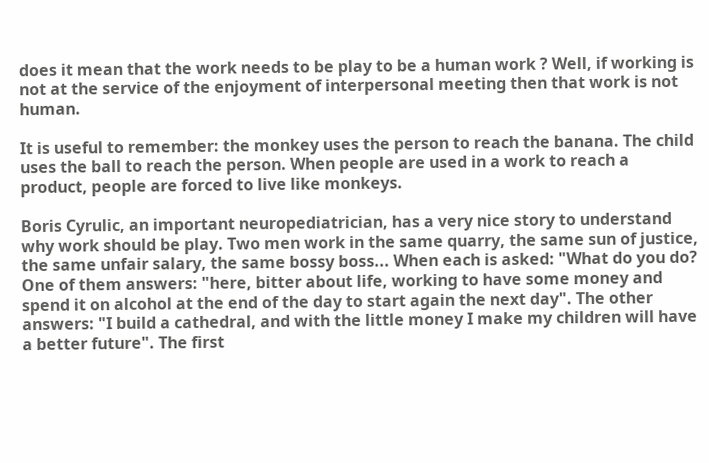does it mean that the work needs to be play to be a human work ? Well, if working is not at the service of the enjoyment of interpersonal meeting then that work is not human.

It is useful to remember: the monkey uses the person to reach the banana. The child uses the ball to reach the person. When people are used in a work to reach a product, people are forced to live like monkeys.

Boris Cyrulic, an important neuropediatrician, has a very nice story to understand why work should be play. Two men work in the same quarry, the same sun of justice, the same unfair salary, the same bossy boss... When each is asked: "What do you do? One of them answers: "here, bitter about life, working to have some money and spend it on alcohol at the end of the day to start again the next day". The other answers: "I build a cathedral, and with the little money I make my children will have a better future". The first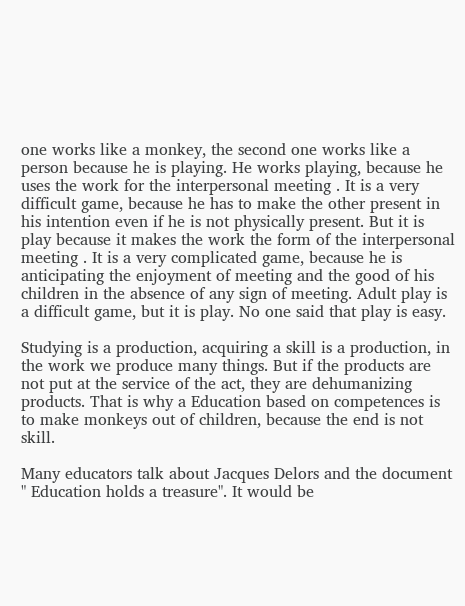one works like a monkey, the second one works like a person because he is playing. He works playing, because he uses the work for the interpersonal meeting . It is a very difficult game, because he has to make the other present in his intention even if he is not physically present. But it is play because it makes the work the form of the interpersonal meeting . It is a very complicated game, because he is anticipating the enjoyment of meeting and the good of his children in the absence of any sign of meeting. Adult play is a difficult game, but it is play. No one said that play is easy.

Studying is a production, acquiring a skill is a production, in the work we produce many things. But if the products are not put at the service of the act, they are dehumanizing products. That is why a Education based on competences is to make monkeys out of children, because the end is not skill.

Many educators talk about Jacques Delors and the document " Education holds a treasure". It would be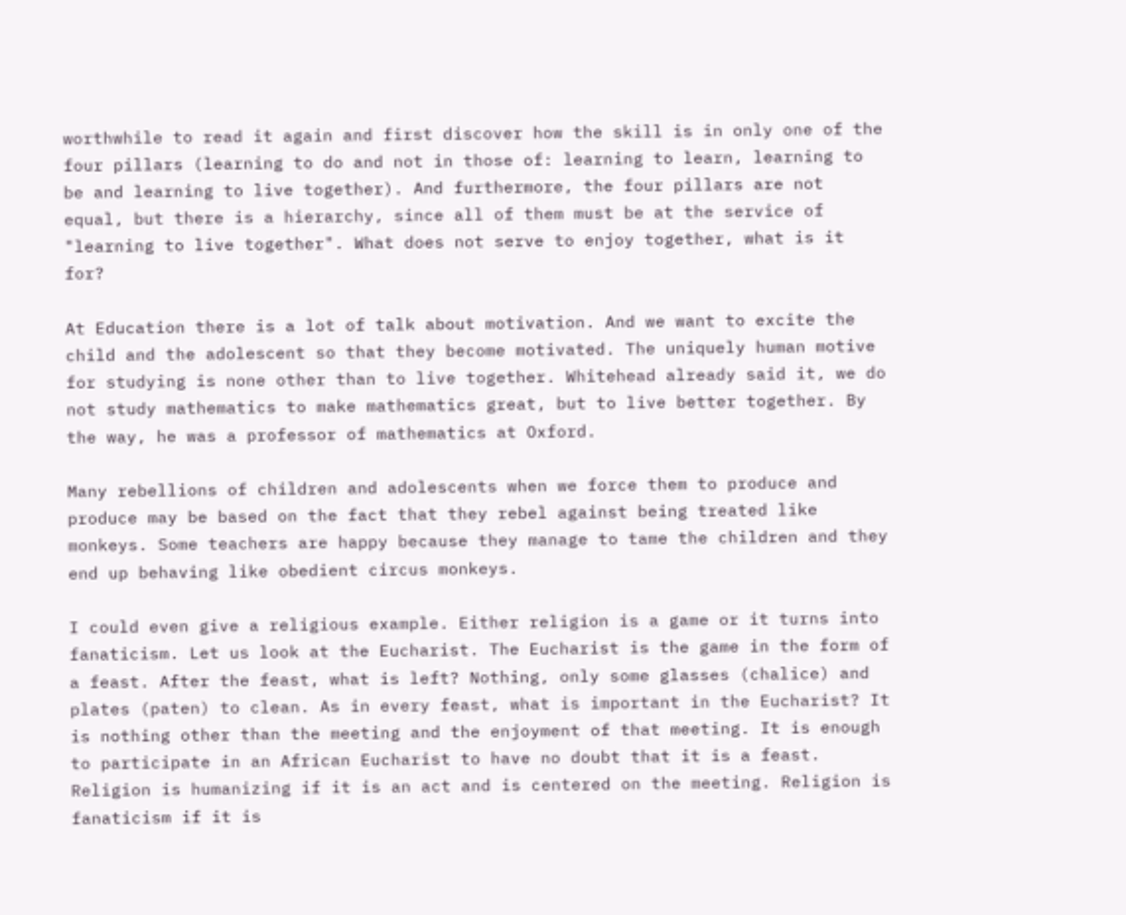worthwhile to read it again and first discover how the skill is in only one of the four pillars (learning to do and not in those of: learning to learn, learning to be and learning to live together). And furthermore, the four pillars are not equal, but there is a hierarchy, since all of them must be at the service of "learning to live together". What does not serve to enjoy together, what is it for?

At Education there is a lot of talk about motivation. And we want to excite the child and the adolescent so that they become motivated. The uniquely human motive for studying is none other than to live together. Whitehead already said it, we do not study mathematics to make mathematics great, but to live better together. By the way, he was a professor of mathematics at Oxford.

Many rebellions of children and adolescents when we force them to produce and produce may be based on the fact that they rebel against being treated like monkeys. Some teachers are happy because they manage to tame the children and they end up behaving like obedient circus monkeys.

I could even give a religious example. Either religion is a game or it turns into fanaticism. Let us look at the Eucharist. The Eucharist is the game in the form of a feast. After the feast, what is left? Nothing, only some glasses (chalice) and plates (paten) to clean. As in every feast, what is important in the Eucharist? It is nothing other than the meeting and the enjoyment of that meeting. It is enough to participate in an African Eucharist to have no doubt that it is a feast. Religion is humanizing if it is an act and is centered on the meeting. Religion is fanaticism if it is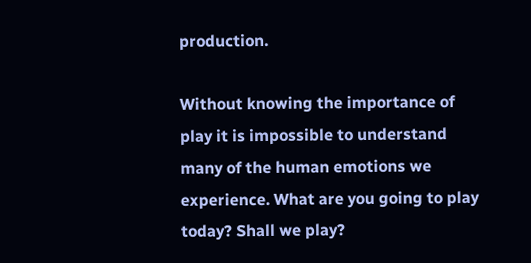production.

Without knowing the importance of play it is impossible to understand many of the human emotions we experience. What are you going to play today? Shall we play?